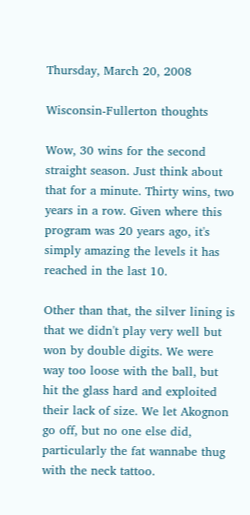Thursday, March 20, 2008

Wisconsin-Fullerton thoughts

Wow, 30 wins for the second straight season. Just think about that for a minute. Thirty wins, two years in a row. Given where this program was 20 years ago, it's simply amazing the levels it has reached in the last 10.

Other than that, the silver lining is that we didn't play very well but won by double digits. We were way too loose with the ball, but hit the glass hard and exploited their lack of size. We let Akognon go off, but no one else did, particularly the fat wannabe thug with the neck tattoo.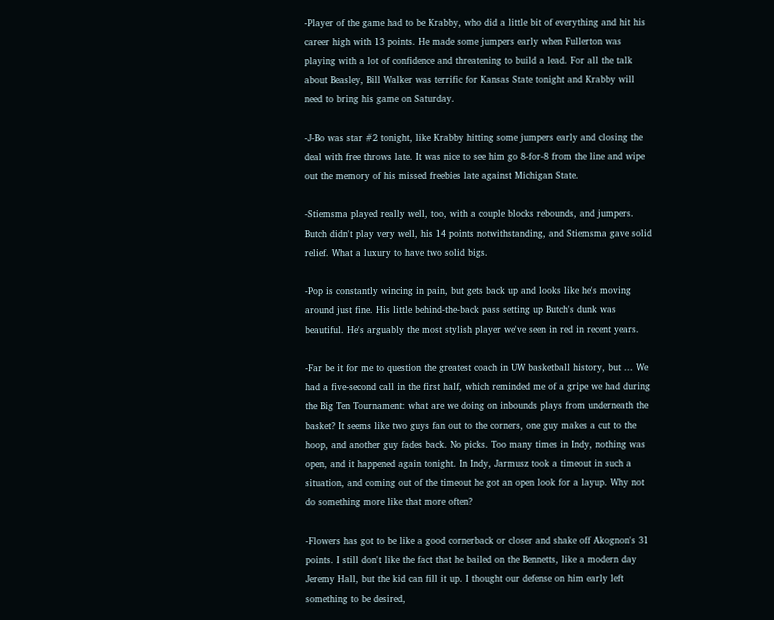-Player of the game had to be Krabby, who did a little bit of everything and hit his career high with 13 points. He made some jumpers early when Fullerton was playing with a lot of confidence and threatening to build a lead. For all the talk about Beasley, Bill Walker was terrific for Kansas State tonight and Krabby will need to bring his game on Saturday.

-J-Bo was star #2 tonight, like Krabby hitting some jumpers early and closing the deal with free throws late. It was nice to see him go 8-for-8 from the line and wipe out the memory of his missed freebies late against Michigan State.

-Stiemsma played really well, too, with a couple blocks rebounds, and jumpers. Butch didn't play very well, his 14 points notwithstanding, and Stiemsma gave solid relief. What a luxury to have two solid bigs.

-Pop is constantly wincing in pain, but gets back up and looks like he's moving around just fine. His little behind-the-back pass setting up Butch's dunk was beautiful. He's arguably the most stylish player we've seen in red in recent years.

-Far be it for me to question the greatest coach in UW basketball history, but ... We had a five-second call in the first half, which reminded me of a gripe we had during the Big Ten Tournament: what are we doing on inbounds plays from underneath the basket? It seems like two guys fan out to the corners, one guy makes a cut to the hoop, and another guy fades back. No picks. Too many times in Indy, nothing was open, and it happened again tonight. In Indy, Jarmusz took a timeout in such a situation, and coming out of the timeout he got an open look for a layup. Why not do something more like that more often?

-Flowers has got to be like a good cornerback or closer and shake off Akognon's 31 points. I still don't like the fact that he bailed on the Bennetts, like a modern day Jeremy Hall, but the kid can fill it up. I thought our defense on him early left something to be desired,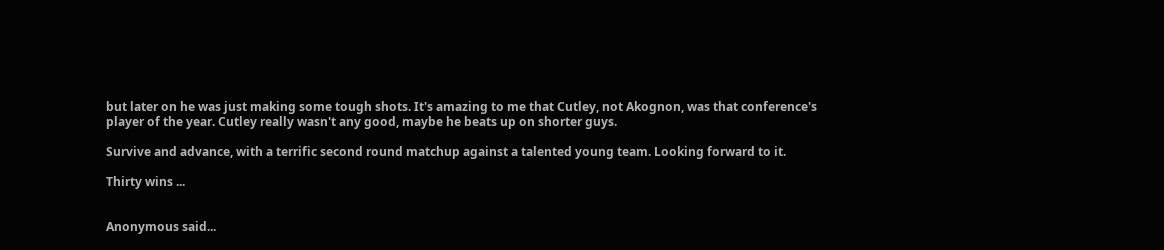but later on he was just making some tough shots. It's amazing to me that Cutley, not Akognon, was that conference's player of the year. Cutley really wasn't any good, maybe he beats up on shorter guys.

Survive and advance, with a terrific second round matchup against a talented young team. Looking forward to it.

Thirty wins ...


Anonymous said...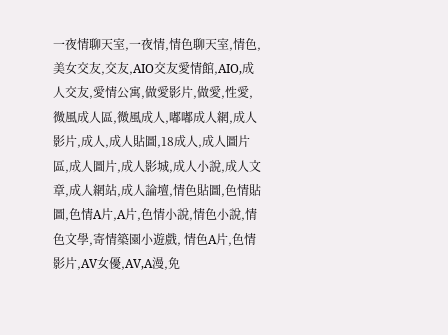一夜情聊天室,一夜情,情色聊天室,情色,美女交友,交友,AIO交友愛情館,AIO,成人交友,愛情公寓,做愛影片,做愛,性愛,微風成人區,微風成人,嘟嘟成人網,成人影片,成人,成人貼圖,18成人,成人圖片區,成人圖片,成人影城,成人小說,成人文章,成人網站,成人論壇,情色貼圖,色情貼圖,色情A片,A片,色情小說,情色小說,情色文學,寄情築園小遊戲, 情色A片,色情影片,AV女優,AV,A漫,免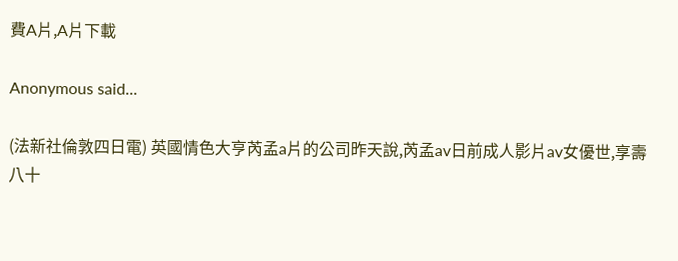費A片,A片下載

Anonymous said...

(法新社倫敦四日電) 英國情色大亨芮孟a片的公司昨天說,芮孟av日前成人影片av女優世,享壽八十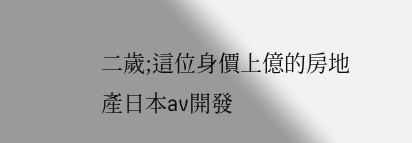二歲;這位身價上億的房地產日本av開發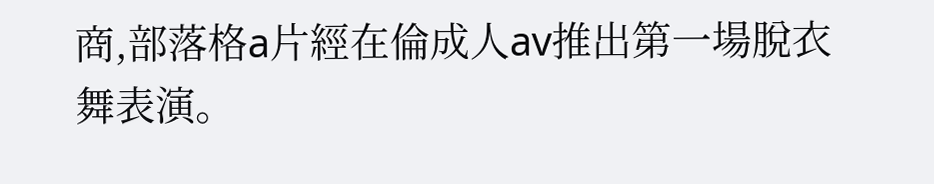商,部落格a片經在倫成人av推出第一場脫衣舞表演。